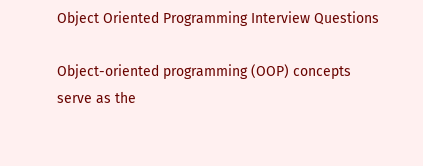Object Oriented Programming Interview Questions

Object-oriented programming (OOP) concepts serve as the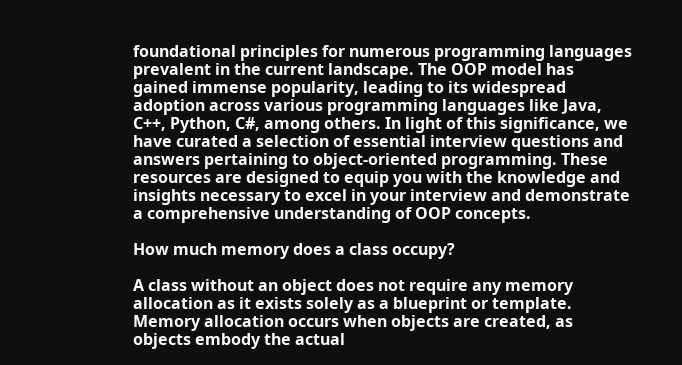foundational principles for numerous programming languages prevalent in the current landscape. The OOP model has gained immense popularity, leading to its widespread adoption across various programming languages like Java, C++, Python, C#, among others. In light of this significance, we have curated a selection of essential interview questions and answers pertaining to object-oriented programming. These resources are designed to equip you with the knowledge and insights necessary to excel in your interview and demonstrate a comprehensive understanding of OOP concepts.

How much memory does a class occupy?

A class without an object does not require any memory allocation as it exists solely as a blueprint or template. Memory allocation occurs when objects are created, as objects embody the actual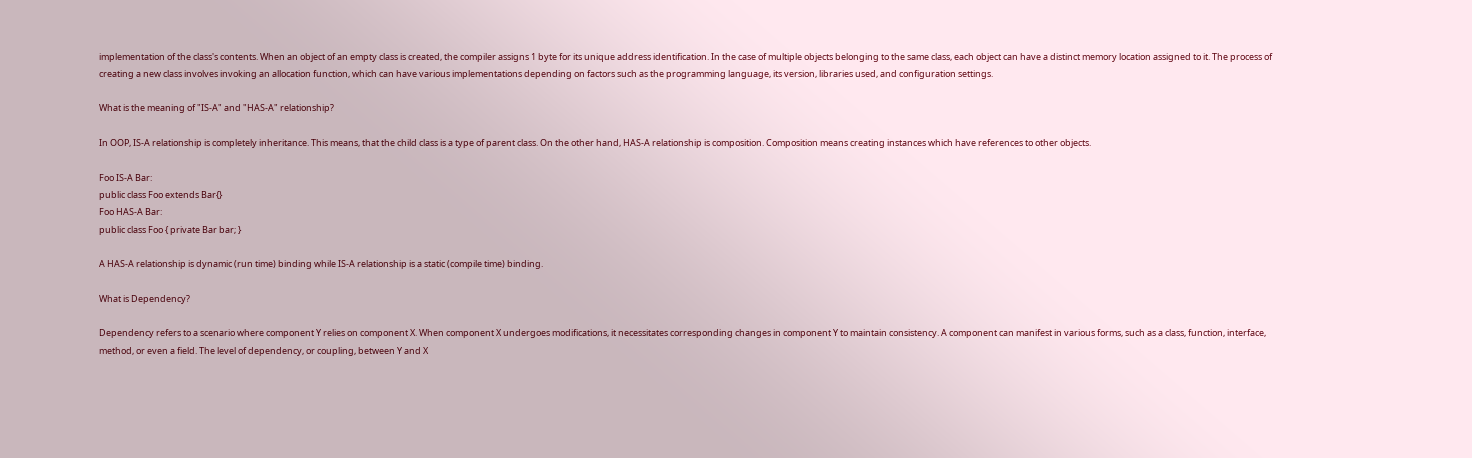implementation of the class's contents. When an object of an empty class is created, the compiler assigns 1 byte for its unique address identification. In the case of multiple objects belonging to the same class, each object can have a distinct memory location assigned to it. The process of creating a new class involves invoking an allocation function, which can have various implementations depending on factors such as the programming language, its version, libraries used, and configuration settings.

What is the meaning of "IS-A" and "HAS-A" relationship?

In OOP, IS-A relationship is completely inheritance. This means, that the child class is a type of parent class. On the other hand, HAS-A relationship is composition. Composition means creating instances which have references to other objects.

Foo IS-A Bar:
public class Foo extends Bar{}
Foo HAS-A Bar:
public class Foo { private Bar bar; }

A HAS-A relationship is dynamic (run time) binding while IS-A relationship is a static (compile time) binding.

What is Dependency?

Dependency refers to a scenario where component Y relies on component X. When component X undergoes modifications, it necessitates corresponding changes in component Y to maintain consistency. A component can manifest in various forms, such as a class, function, interface, method, or even a field. The level of dependency, or coupling, between Y and X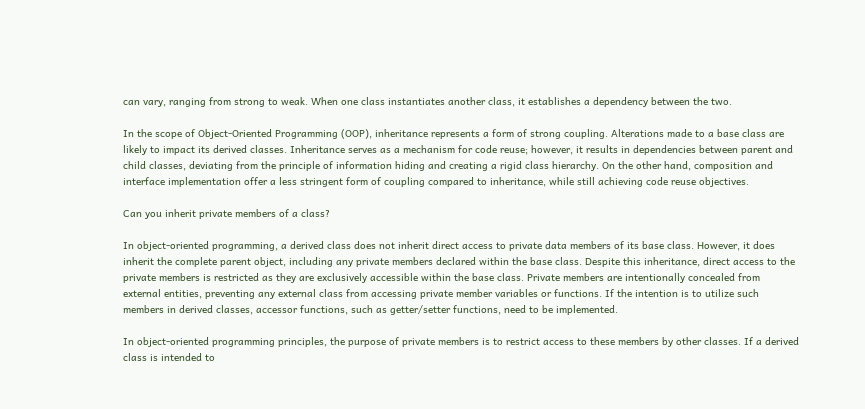can vary, ranging from strong to weak. When one class instantiates another class, it establishes a dependency between the two.

In the scope of Object-Oriented Programming (OOP), inheritance represents a form of strong coupling. Alterations made to a base class are likely to impact its derived classes. Inheritance serves as a mechanism for code reuse; however, it results in dependencies between parent and child classes, deviating from the principle of information hiding and creating a rigid class hierarchy. On the other hand, composition and interface implementation offer a less stringent form of coupling compared to inheritance, while still achieving code reuse objectives.

Can you inherit private members of a class?

In object-oriented programming, a derived class does not inherit direct access to private data members of its base class. However, it does inherit the complete parent object, including any private members declared within the base class. Despite this inheritance, direct access to the private members is restricted as they are exclusively accessible within the base class. Private members are intentionally concealed from external entities, preventing any external class from accessing private member variables or functions. If the intention is to utilize such members in derived classes, accessor functions, such as getter/setter functions, need to be implemented.

In object-oriented programming principles, the purpose of private members is to restrict access to these members by other classes. If a derived class is intended to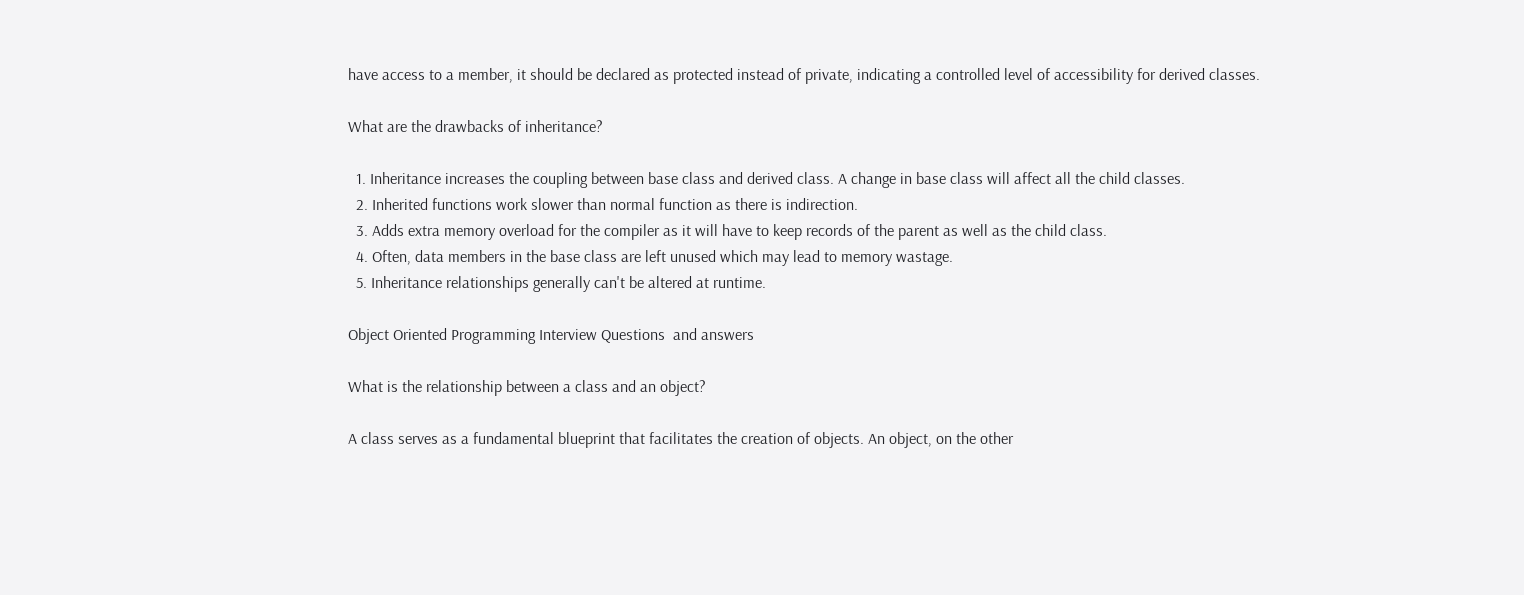have access to a member, it should be declared as protected instead of private, indicating a controlled level of accessibility for derived classes.

What are the drawbacks of inheritance?

  1. Inheritance increases the coupling between base class and derived class. A change in base class will affect all the child classes.
  2. Inherited functions work slower than normal function as there is indirection.
  3. Adds extra memory overload for the compiler as it will have to keep records of the parent as well as the child class.
  4. Often, data members in the base class are left unused which may lead to memory wastage.
  5. Inheritance relationships generally can't be altered at runtime.

Object Oriented Programming Interview Questions  and answers

What is the relationship between a class and an object?

A class serves as a fundamental blueprint that facilitates the creation of objects. An object, on the other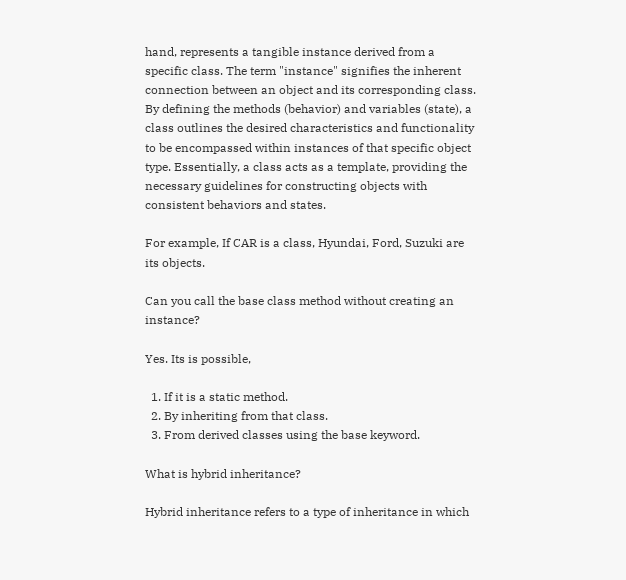hand, represents a tangible instance derived from a specific class. The term "instance" signifies the inherent connection between an object and its corresponding class. By defining the methods (behavior) and variables (state), a class outlines the desired characteristics and functionality to be encompassed within instances of that specific object type. Essentially, a class acts as a template, providing the necessary guidelines for constructing objects with consistent behaviors and states.

For example, If CAR is a class, Hyundai, Ford, Suzuki are its objects.

Can you call the base class method without creating an instance?

Yes. Its is possible,

  1. If it is a static method.
  2. By inheriting from that class.
  3. From derived classes using the base keyword.

What is hybrid inheritance?

Hybrid inheritance refers to a type of inheritance in which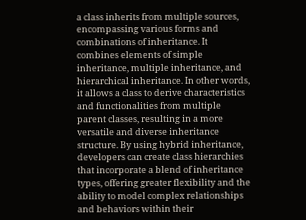a class inherits from multiple sources, encompassing various forms and combinations of inheritance. It combines elements of simple inheritance, multiple inheritance, and hierarchical inheritance. In other words, it allows a class to derive characteristics and functionalities from multiple parent classes, resulting in a more versatile and diverse inheritance structure. By using hybrid inheritance, developers can create class hierarchies that incorporate a blend of inheritance types, offering greater flexibility and the ability to model complex relationships and behaviors within their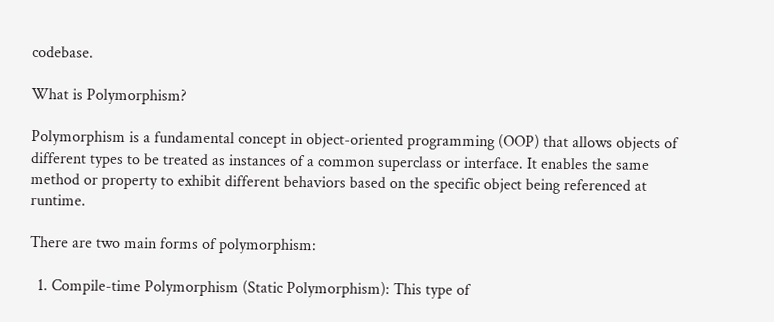codebase.

What is Polymorphism?

Polymorphism is a fundamental concept in object-oriented programming (OOP) that allows objects of different types to be treated as instances of a common superclass or interface. It enables the same method or property to exhibit different behaviors based on the specific object being referenced at runtime.

There are two main forms of polymorphism:

  1. Compile-time Polymorphism (Static Polymorphism): This type of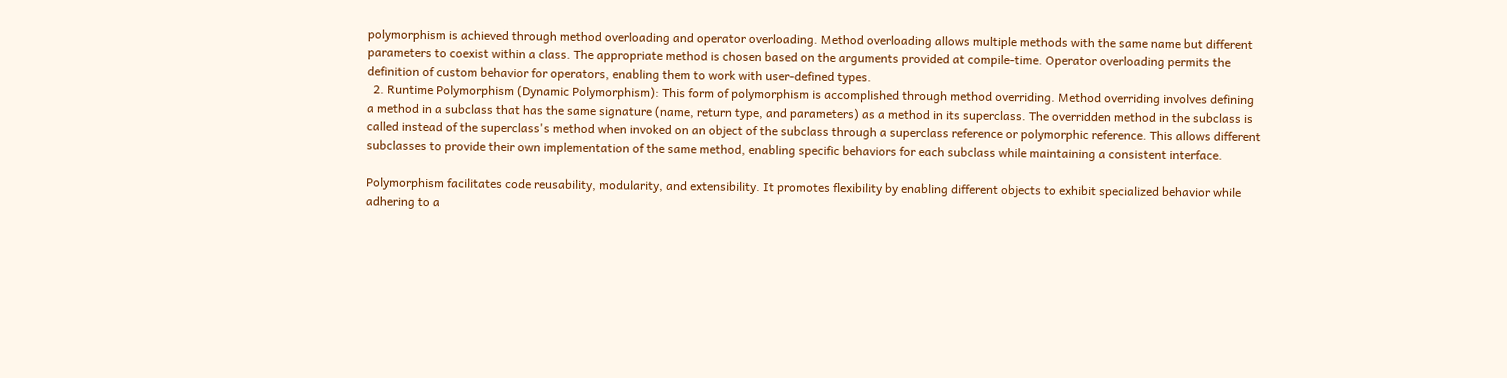polymorphism is achieved through method overloading and operator overloading. Method overloading allows multiple methods with the same name but different parameters to coexist within a class. The appropriate method is chosen based on the arguments provided at compile-time. Operator overloading permits the definition of custom behavior for operators, enabling them to work with user-defined types.
  2. Runtime Polymorphism (Dynamic Polymorphism): This form of polymorphism is accomplished through method overriding. Method overriding involves defining a method in a subclass that has the same signature (name, return type, and parameters) as a method in its superclass. The overridden method in the subclass is called instead of the superclass's method when invoked on an object of the subclass through a superclass reference or polymorphic reference. This allows different subclasses to provide their own implementation of the same method, enabling specific behaviors for each subclass while maintaining a consistent interface.

Polymorphism facilitates code reusability, modularity, and extensibility. It promotes flexibility by enabling different objects to exhibit specialized behavior while adhering to a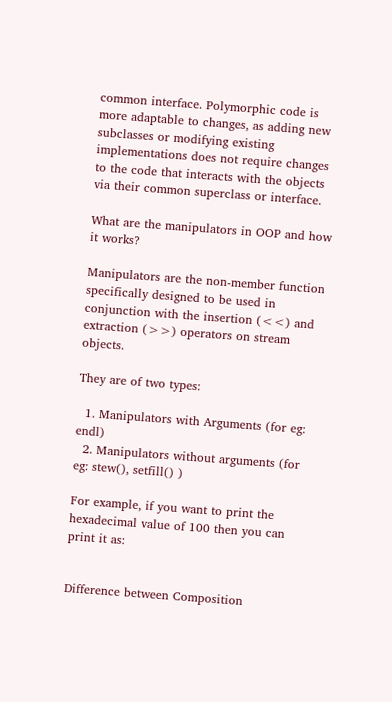common interface. Polymorphic code is more adaptable to changes, as adding new subclasses or modifying existing implementations does not require changes to the code that interacts with the objects via their common superclass or interface.

What are the manipulators in OOP and how it works?

Manipulators are the non-member function specifically designed to be used in conjunction with the insertion (<<) and extraction (>>) operators on stream objects.

They are of two types:

  1. Manipulators with Arguments (for eg: endl)
  2. Manipulators without arguments (for eg: stew(), setfill() )

For example, if you want to print the hexadecimal value of 100 then you can print it as:


Difference between Composition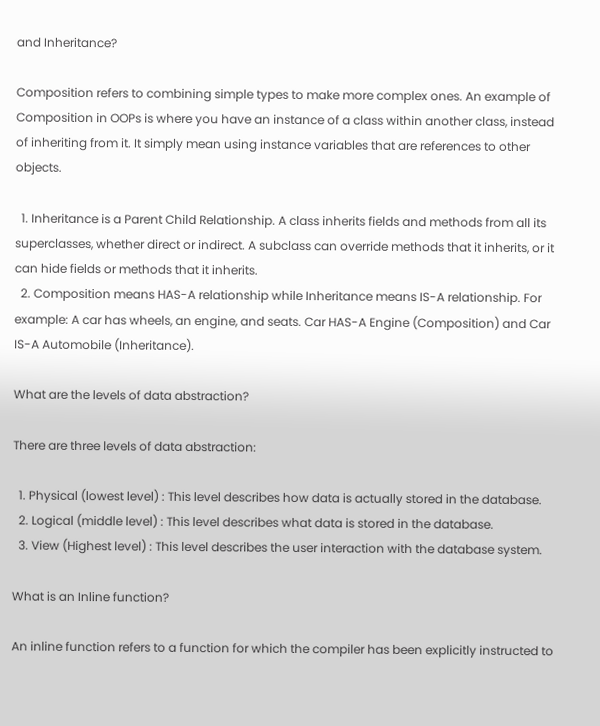and Inheritance?

Composition refers to combining simple types to make more complex ones. An example of Composition in OOPs is where you have an instance of a class within another class, instead of inheriting from it. It simply mean using instance variables that are references to other objects.

  1. Inheritance is a Parent Child Relationship. A class inherits fields and methods from all its superclasses, whether direct or indirect. A subclass can override methods that it inherits, or it can hide fields or methods that it inherits.
  2. Composition means HAS-A relationship while Inheritance means IS-A relationship. For example: A car has wheels, an engine, and seats. Car HAS-A Engine (Composition) and Car IS-A Automobile (Inheritance).

What are the levels of data abstraction?

There are three levels of data abstraction:

  1. Physical (lowest level) : This level describes how data is actually stored in the database.
  2. Logical (middle level) : This level describes what data is stored in the database.
  3. View (Highest level) : This level describes the user interaction with the database system.

What is an Inline function?

An inline function refers to a function for which the compiler has been explicitly instructed to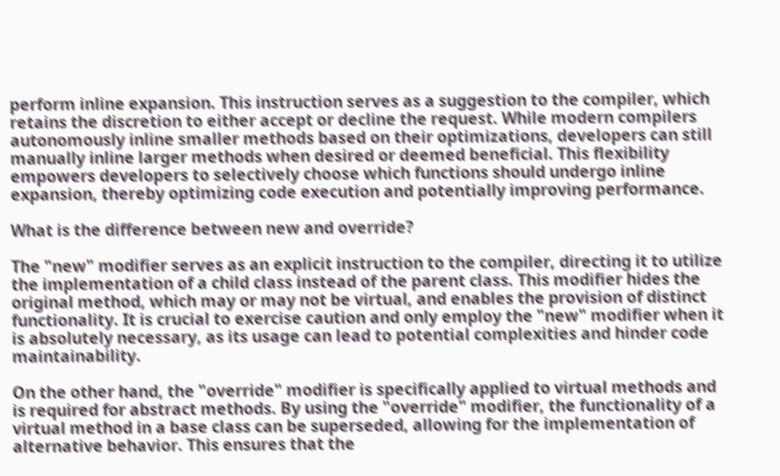perform inline expansion. This instruction serves as a suggestion to the compiler, which retains the discretion to either accept or decline the request. While modern compilers autonomously inline smaller methods based on their optimizations, developers can still manually inline larger methods when desired or deemed beneficial. This flexibility empowers developers to selectively choose which functions should undergo inline expansion, thereby optimizing code execution and potentially improving performance.

What is the difference between new and override?

The "new" modifier serves as an explicit instruction to the compiler, directing it to utilize the implementation of a child class instead of the parent class. This modifier hides the original method, which may or may not be virtual, and enables the provision of distinct functionality. It is crucial to exercise caution and only employ the "new" modifier when it is absolutely necessary, as its usage can lead to potential complexities and hinder code maintainability.

On the other hand, the "override" modifier is specifically applied to virtual methods and is required for abstract methods. By using the "override" modifier, the functionality of a virtual method in a base class can be superseded, allowing for the implementation of alternative behavior. This ensures that the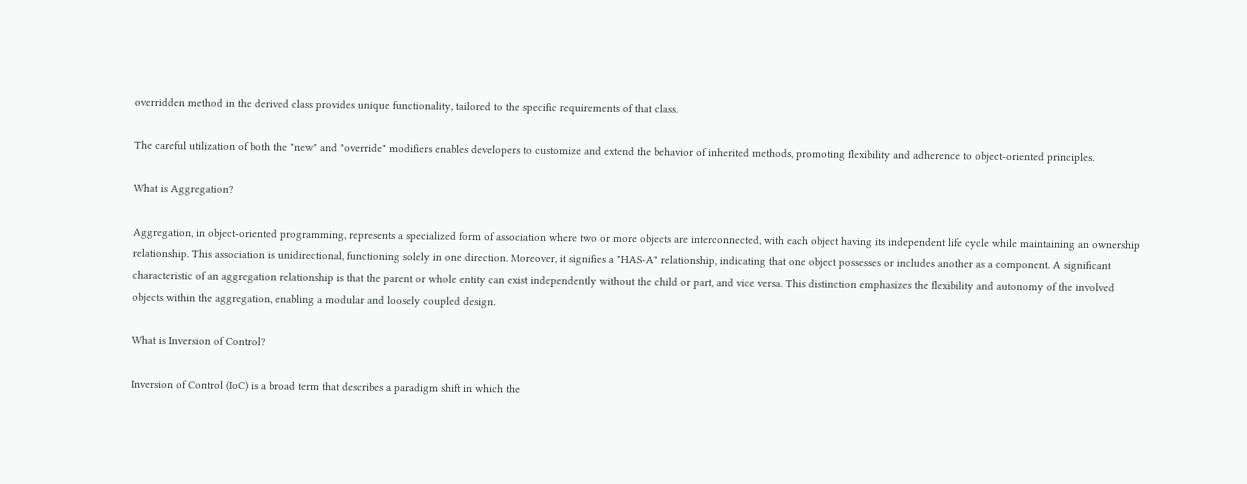overridden method in the derived class provides unique functionality, tailored to the specific requirements of that class.

The careful utilization of both the "new" and "override" modifiers enables developers to customize and extend the behavior of inherited methods, promoting flexibility and adherence to object-oriented principles.

What is Aggregation?

Aggregation, in object-oriented programming, represents a specialized form of association where two or more objects are interconnected, with each object having its independent life cycle while maintaining an ownership relationship. This association is unidirectional, functioning solely in one direction. Moreover, it signifies a "HAS-A" relationship, indicating that one object possesses or includes another as a component. A significant characteristic of an aggregation relationship is that the parent or whole entity can exist independently without the child or part, and vice versa. This distinction emphasizes the flexibility and autonomy of the involved objects within the aggregation, enabling a modular and loosely coupled design.

What is Inversion of Control?

Inversion of Control (IoC) is a broad term that describes a paradigm shift in which the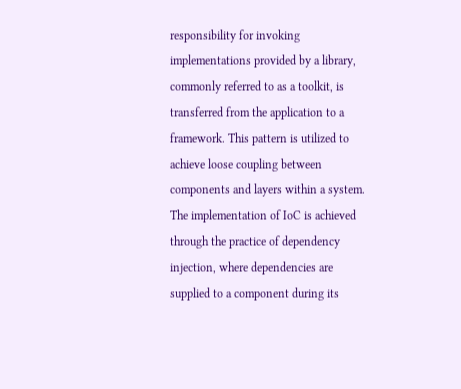responsibility for invoking implementations provided by a library, commonly referred to as a toolkit, is transferred from the application to a framework. This pattern is utilized to achieve loose coupling between components and layers within a system. The implementation of IoC is achieved through the practice of dependency injection, where dependencies are supplied to a component during its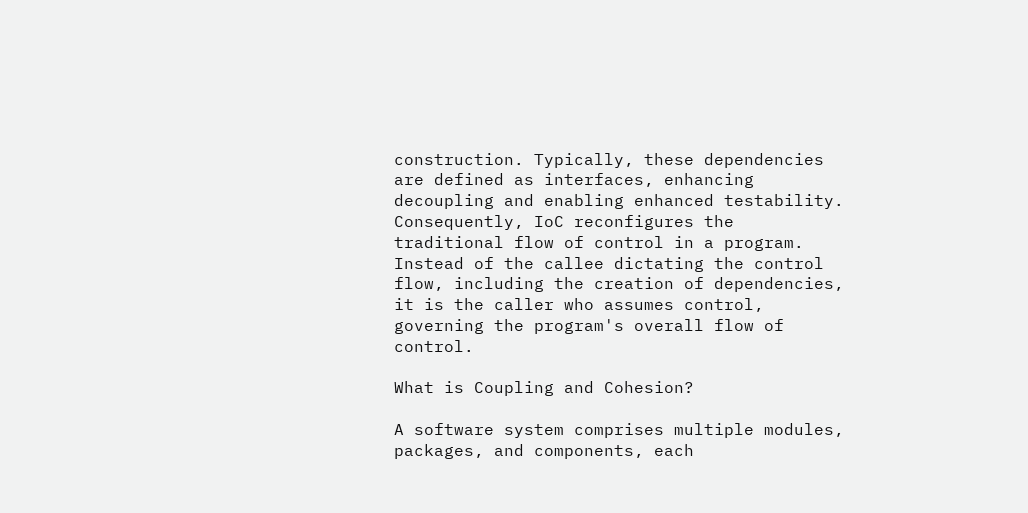construction. Typically, these dependencies are defined as interfaces, enhancing decoupling and enabling enhanced testability. Consequently, IoC reconfigures the traditional flow of control in a program. Instead of the callee dictating the control flow, including the creation of dependencies, it is the caller who assumes control, governing the program's overall flow of control.

What is Coupling and Cohesion?

A software system comprises multiple modules, packages, and components, each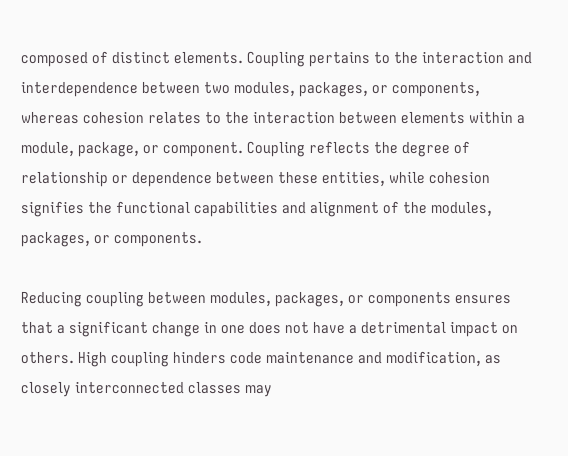composed of distinct elements. Coupling pertains to the interaction and interdependence between two modules, packages, or components, whereas cohesion relates to the interaction between elements within a module, package, or component. Coupling reflects the degree of relationship or dependence between these entities, while cohesion signifies the functional capabilities and alignment of the modules, packages, or components.

Reducing coupling between modules, packages, or components ensures that a significant change in one does not have a detrimental impact on others. High coupling hinders code maintenance and modification, as closely interconnected classes may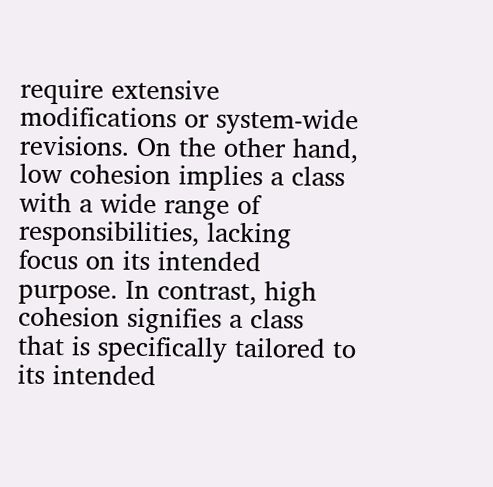require extensive modifications or system-wide revisions. On the other hand, low cohesion implies a class with a wide range of responsibilities, lacking focus on its intended purpose. In contrast, high cohesion signifies a class that is specifically tailored to its intended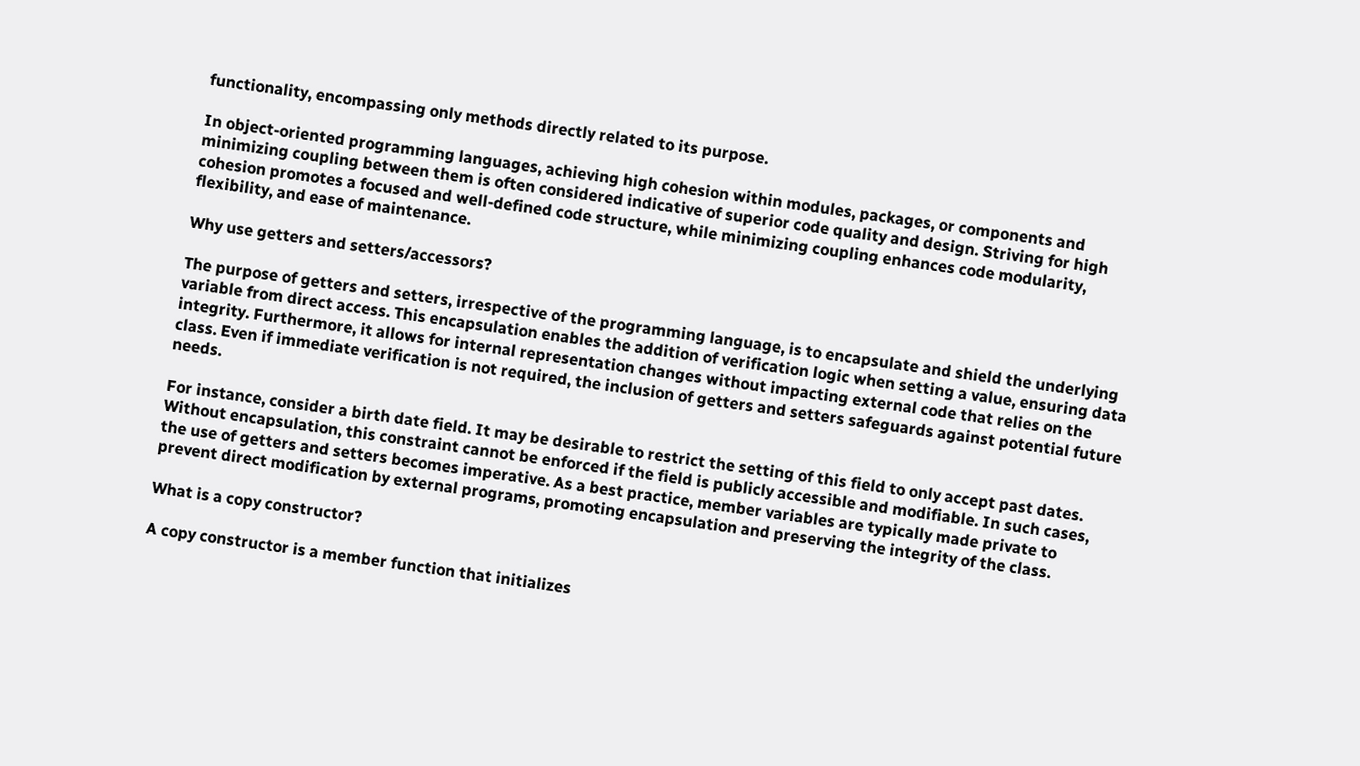functionality, encompassing only methods directly related to its purpose.

In object-oriented programming languages, achieving high cohesion within modules, packages, or components and minimizing coupling between them is often considered indicative of superior code quality and design. Striving for high cohesion promotes a focused and well-defined code structure, while minimizing coupling enhances code modularity, flexibility, and ease of maintenance.

Why use getters and setters/accessors?

The purpose of getters and setters, irrespective of the programming language, is to encapsulate and shield the underlying variable from direct access. This encapsulation enables the addition of verification logic when setting a value, ensuring data integrity. Furthermore, it allows for internal representation changes without impacting external code that relies on the class. Even if immediate verification is not required, the inclusion of getters and setters safeguards against potential future needs.

For instance, consider a birth date field. It may be desirable to restrict the setting of this field to only accept past dates. Without encapsulation, this constraint cannot be enforced if the field is publicly accessible and modifiable. In such cases, the use of getters and setters becomes imperative. As a best practice, member variables are typically made private to prevent direct modification by external programs, promoting encapsulation and preserving the integrity of the class.

What is a copy constructor?

A copy constructor is a member function that initializes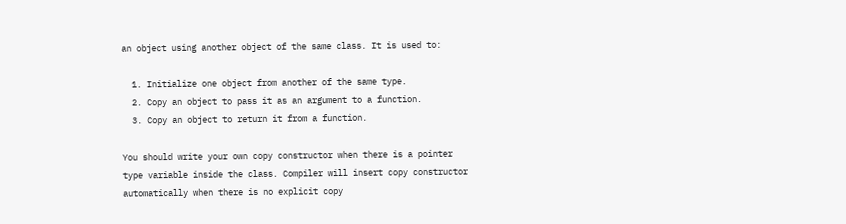an object using another object of the same class. It is used to:

  1. Initialize one object from another of the same type.
  2. Copy an object to pass it as an argument to a function.
  3. Copy an object to return it from a function.

You should write your own copy constructor when there is a pointer type variable inside the class. Compiler will insert copy constructor automatically when there is no explicit copy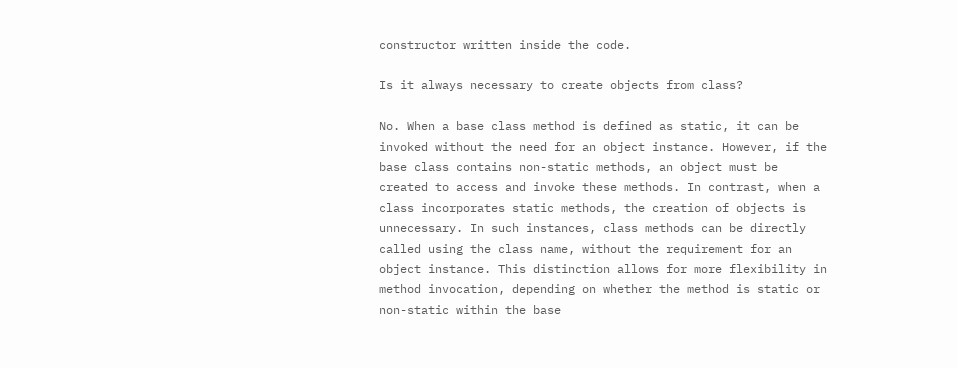constructor written inside the code.

Is it always necessary to create objects from class?

No. When a base class method is defined as static, it can be invoked without the need for an object instance. However, if the base class contains non-static methods, an object must be created to access and invoke these methods. In contrast, when a class incorporates static methods, the creation of objects is unnecessary. In such instances, class methods can be directly called using the class name, without the requirement for an object instance. This distinction allows for more flexibility in method invocation, depending on whether the method is static or non-static within the base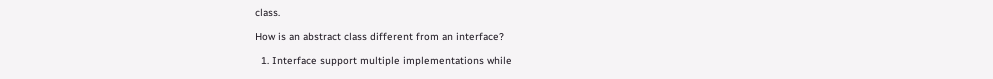class.

How is an abstract class different from an interface?

  1. Interface support multiple implementations while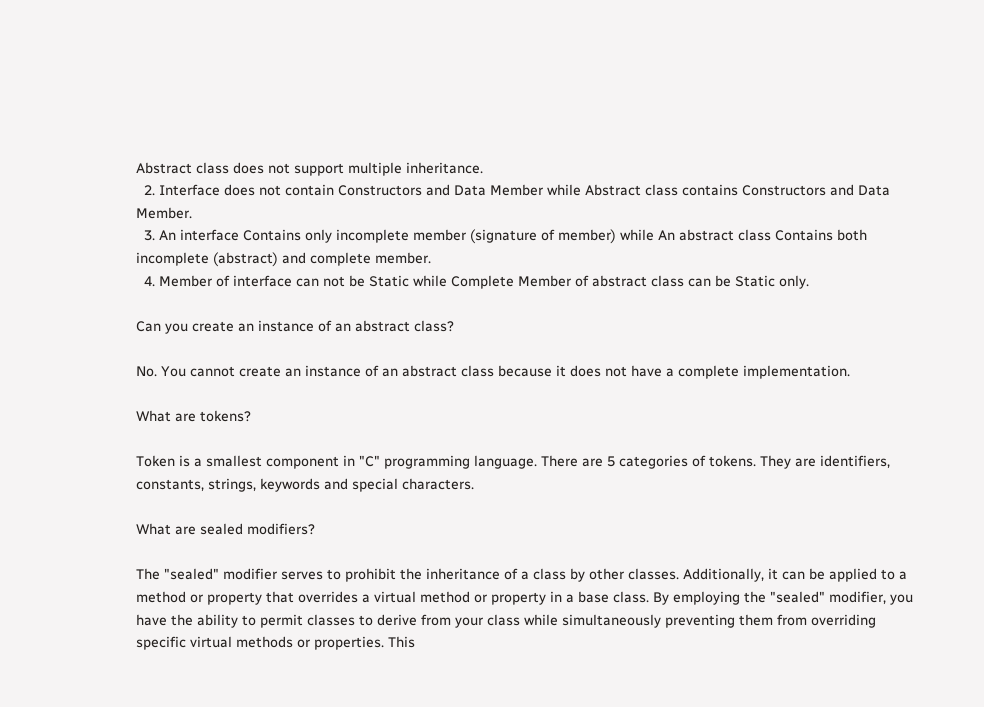Abstract class does not support multiple inheritance.
  2. Interface does not contain Constructors and Data Member while Abstract class contains Constructors and Data Member.
  3. An interface Contains only incomplete member (signature of member) while An abstract class Contains both incomplete (abstract) and complete member.
  4. Member of interface can not be Static while Complete Member of abstract class can be Static only.

Can you create an instance of an abstract class?

No. You cannot create an instance of an abstract class because it does not have a complete implementation.

What are tokens?

Token is a smallest component in "C" programming language. There are 5 categories of tokens. They are identifiers, constants, strings, keywords and special characters.

What are sealed modifiers?

The "sealed" modifier serves to prohibit the inheritance of a class by other classes. Additionally, it can be applied to a method or property that overrides a virtual method or property in a base class. By employing the "sealed" modifier, you have the ability to permit classes to derive from your class while simultaneously preventing them from overriding specific virtual methods or properties. This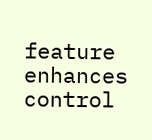feature enhances control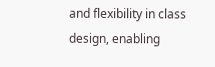and flexibility in class design, enabling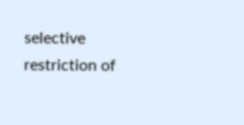selective restriction of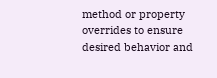method or property overrides to ensure desired behavior and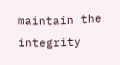maintain the integrity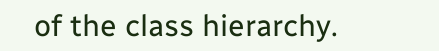of the class hierarchy.